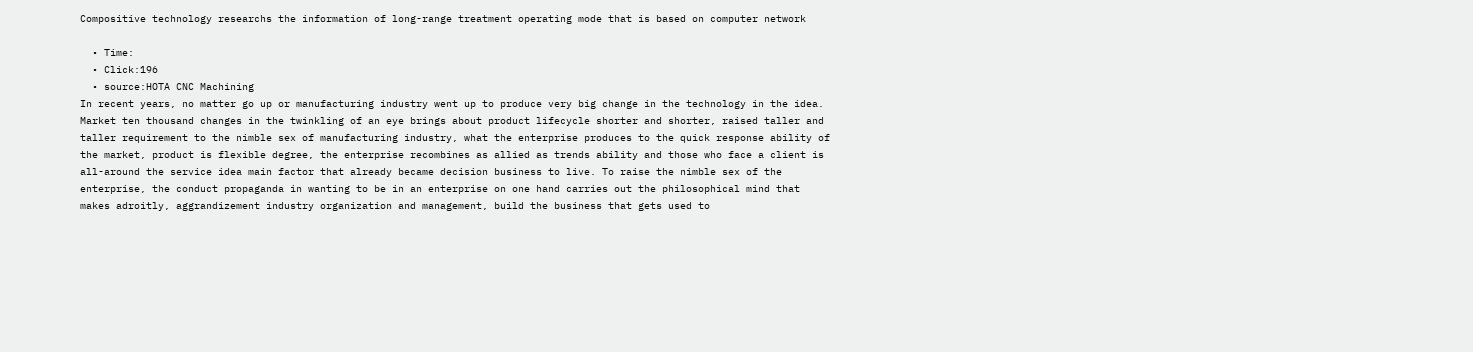Compositive technology researchs the information of long-range treatment operating mode that is based on computer network

  • Time:
  • Click:196
  • source:HOTA CNC Machining
In recent years, no matter go up or manufacturing industry went up to produce very big change in the technology in the idea. Market ten thousand changes in the twinkling of an eye brings about product lifecycle shorter and shorter, raised taller and taller requirement to the nimble sex of manufacturing industry, what the enterprise produces to the quick response ability of the market, product is flexible degree, the enterprise recombines as allied as trends ability and those who face a client is all-around the service idea main factor that already became decision business to live. To raise the nimble sex of the enterprise, the conduct propaganda in wanting to be in an enterprise on one hand carries out the philosophical mind that makes adroitly, aggrandizement industry organization and management, build the business that gets used to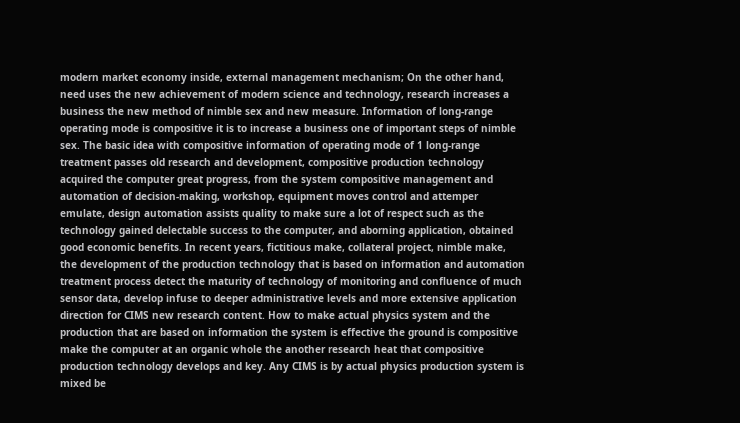modern market economy inside, external management mechanism; On the other hand, need uses the new achievement of modern science and technology, research increases a business the new method of nimble sex and new measure. Information of long-range operating mode is compositive it is to increase a business one of important steps of nimble sex. The basic idea with compositive information of operating mode of 1 long-range treatment passes old research and development, compositive production technology acquired the computer great progress, from the system compositive management and automation of decision-making, workshop, equipment moves control and attemper emulate, design automation assists quality to make sure a lot of respect such as the technology gained delectable success to the computer, and aborning application, obtained good economic benefits. In recent years, fictitious make, collateral project, nimble make, the development of the production technology that is based on information and automation treatment process detect the maturity of technology of monitoring and confluence of much sensor data, develop infuse to deeper administrative levels and more extensive application direction for CIMS new research content. How to make actual physics system and the production that are based on information the system is effective the ground is compositive make the computer at an organic whole the another research heat that compositive production technology develops and key. Any CIMS is by actual physics production system is mixed be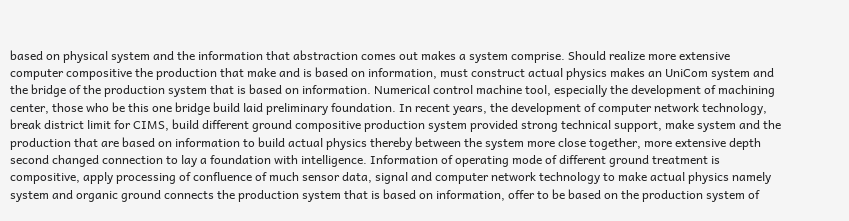based on physical system and the information that abstraction comes out makes a system comprise. Should realize more extensive computer compositive the production that make and is based on information, must construct actual physics makes an UniCom system and the bridge of the production system that is based on information. Numerical control machine tool, especially the development of machining center, those who be this one bridge build laid preliminary foundation. In recent years, the development of computer network technology, break district limit for CIMS, build different ground compositive production system provided strong technical support, make system and the production that are based on information to build actual physics thereby between the system more close together, more extensive depth second changed connection to lay a foundation with intelligence. Information of operating mode of different ground treatment is compositive, apply processing of confluence of much sensor data, signal and computer network technology to make actual physics namely system and organic ground connects the production system that is based on information, offer to be based on the production system of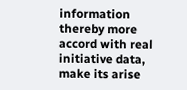information thereby more accord with real initiative data, make its arise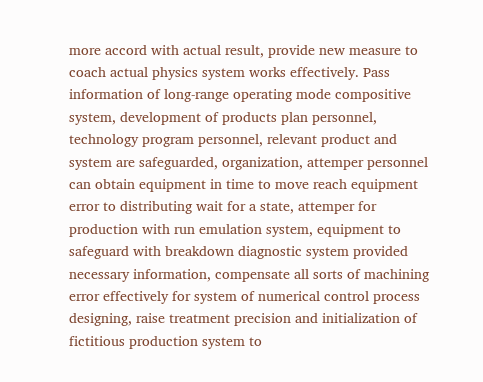more accord with actual result, provide new measure to coach actual physics system works effectively. Pass information of long-range operating mode compositive system, development of products plan personnel, technology program personnel, relevant product and system are safeguarded, organization, attemper personnel can obtain equipment in time to move reach equipment error to distributing wait for a state, attemper for production with run emulation system, equipment to safeguard with breakdown diagnostic system provided necessary information, compensate all sorts of machining error effectively for system of numerical control process designing, raise treatment precision and initialization of fictitious production system to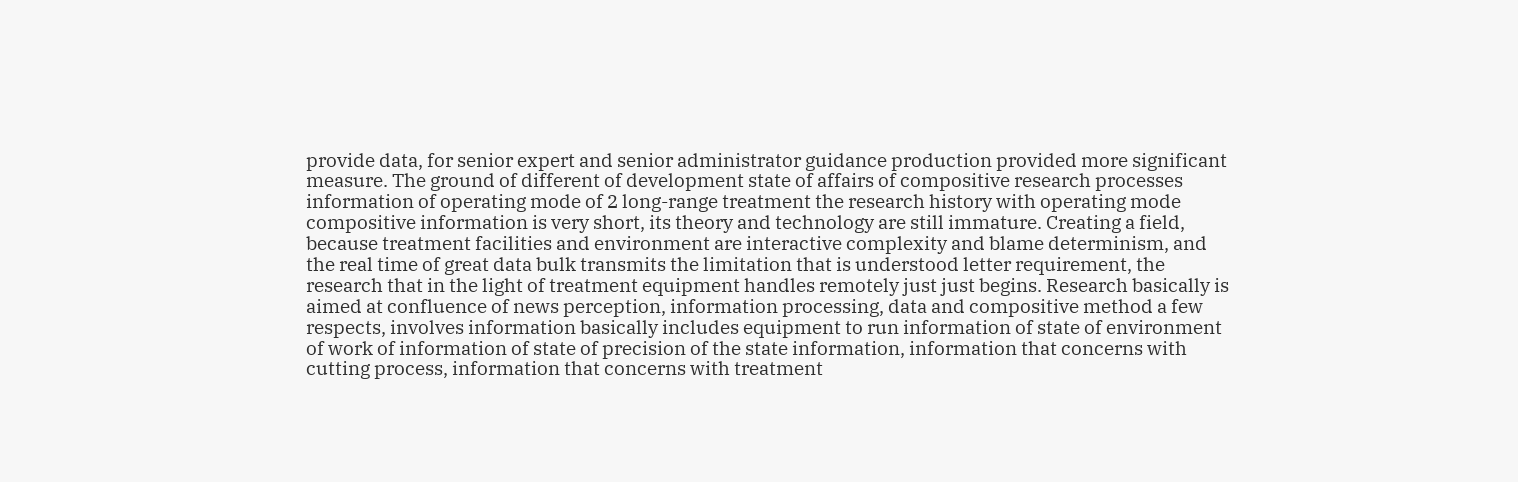provide data, for senior expert and senior administrator guidance production provided more significant measure. The ground of different of development state of affairs of compositive research processes information of operating mode of 2 long-range treatment the research history with operating mode compositive information is very short, its theory and technology are still immature. Creating a field, because treatment facilities and environment are interactive complexity and blame determinism, and the real time of great data bulk transmits the limitation that is understood letter requirement, the research that in the light of treatment equipment handles remotely just just begins. Research basically is aimed at confluence of news perception, information processing, data and compositive method a few respects, involves information basically includes equipment to run information of state of environment of work of information of state of precision of the state information, information that concerns with cutting process, information that concerns with treatment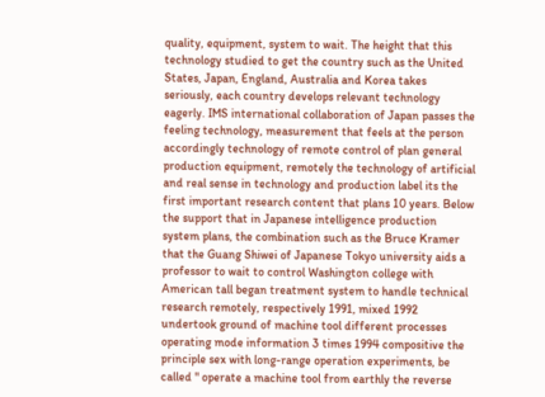quality, equipment, system to wait. The height that this technology studied to get the country such as the United States, Japan, England, Australia and Korea takes seriously, each country develops relevant technology eagerly. IMS international collaboration of Japan passes the feeling technology, measurement that feels at the person accordingly technology of remote control of plan general production equipment, remotely the technology of artificial and real sense in technology and production label its the first important research content that plans 10 years. Below the support that in Japanese intelligence production system plans, the combination such as the Bruce Kramer that the Guang Shiwei of Japanese Tokyo university aids a professor to wait to control Washington college with American tall began treatment system to handle technical research remotely, respectively 1991, mixed 1992 undertook ground of machine tool different processes operating mode information 3 times 1994 compositive the principle sex with long-range operation experiments, be called " operate a machine tool from earthly the reverse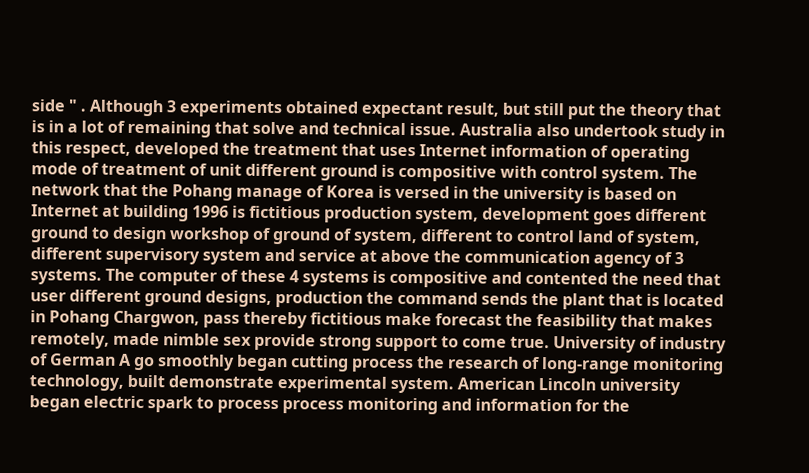side " . Although 3 experiments obtained expectant result, but still put the theory that is in a lot of remaining that solve and technical issue. Australia also undertook study in this respect, developed the treatment that uses Internet information of operating mode of treatment of unit different ground is compositive with control system. The network that the Pohang manage of Korea is versed in the university is based on Internet at building 1996 is fictitious production system, development goes different ground to design workshop of ground of system, different to control land of system, different supervisory system and service at above the communication agency of 3 systems. The computer of these 4 systems is compositive and contented the need that user different ground designs, production the command sends the plant that is located in Pohang Chargwon, pass thereby fictitious make forecast the feasibility that makes remotely, made nimble sex provide strong support to come true. University of industry of German A go smoothly began cutting process the research of long-range monitoring technology, built demonstrate experimental system. American Lincoln university began electric spark to process process monitoring and information for the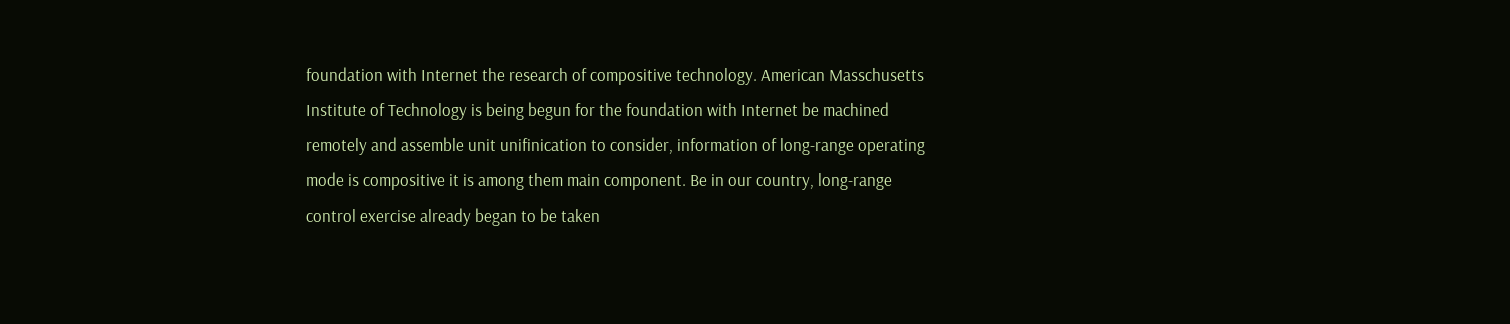foundation with Internet the research of compositive technology. American Masschusetts Institute of Technology is being begun for the foundation with Internet be machined remotely and assemble unit unifinication to consider, information of long-range operating mode is compositive it is among them main component. Be in our country, long-range control exercise already began to be taken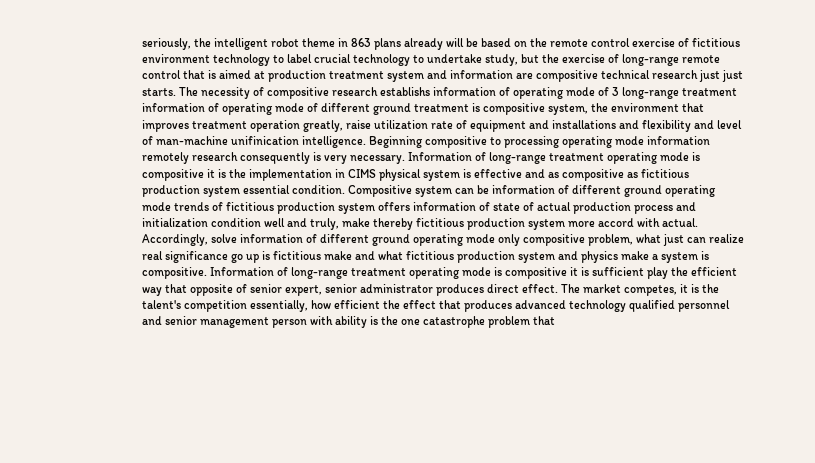seriously, the intelligent robot theme in 863 plans already will be based on the remote control exercise of fictitious environment technology to label crucial technology to undertake study, but the exercise of long-range remote control that is aimed at production treatment system and information are compositive technical research just just starts. The necessity of compositive research establishs information of operating mode of 3 long-range treatment information of operating mode of different ground treatment is compositive system, the environment that improves treatment operation greatly, raise utilization rate of equipment and installations and flexibility and level of man-machine unifinication intelligence. Beginning compositive to processing operating mode information remotely research consequently is very necessary. Information of long-range treatment operating mode is compositive it is the implementation in CIMS physical system is effective and as compositive as fictitious production system essential condition. Compositive system can be information of different ground operating mode trends of fictitious production system offers information of state of actual production process and initialization condition well and truly, make thereby fictitious production system more accord with actual. Accordingly, solve information of different ground operating mode only compositive problem, what just can realize real significance go up is fictitious make and what fictitious production system and physics make a system is compositive. Information of long-range treatment operating mode is compositive it is sufficient play the efficient way that opposite of senior expert, senior administrator produces direct effect. The market competes, it is the talent's competition essentially, how efficient the effect that produces advanced technology qualified personnel and senior management person with ability is the one catastrophe problem that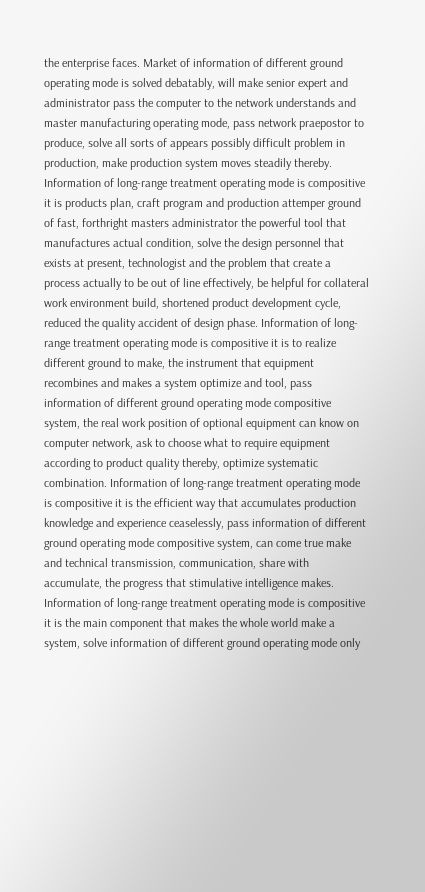the enterprise faces. Market of information of different ground operating mode is solved debatably, will make senior expert and administrator pass the computer to the network understands and master manufacturing operating mode, pass network praepostor to produce, solve all sorts of appears possibly difficult problem in production, make production system moves steadily thereby. Information of long-range treatment operating mode is compositive it is products plan, craft program and production attemper ground of fast, forthright masters administrator the powerful tool that manufactures actual condition, solve the design personnel that exists at present, technologist and the problem that create a process actually to be out of line effectively, be helpful for collateral work environment build, shortened product development cycle, reduced the quality accident of design phase. Information of long-range treatment operating mode is compositive it is to realize different ground to make, the instrument that equipment recombines and makes a system optimize and tool, pass information of different ground operating mode compositive system, the real work position of optional equipment can know on computer network, ask to choose what to require equipment according to product quality thereby, optimize systematic combination. Information of long-range treatment operating mode is compositive it is the efficient way that accumulates production knowledge and experience ceaselessly, pass information of different ground operating mode compositive system, can come true make and technical transmission, communication, share with accumulate, the progress that stimulative intelligence makes. Information of long-range treatment operating mode is compositive it is the main component that makes the whole world make a system, solve information of different ground operating mode only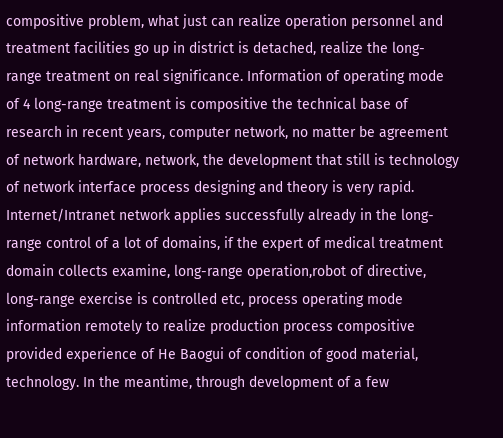compositive problem, what just can realize operation personnel and treatment facilities go up in district is detached, realize the long-range treatment on real significance. Information of operating mode of 4 long-range treatment is compositive the technical base of research in recent years, computer network, no matter be agreement of network hardware, network, the development that still is technology of network interface process designing and theory is very rapid. Internet/Intranet network applies successfully already in the long-range control of a lot of domains, if the expert of medical treatment domain collects examine, long-range operation,robot of directive, long-range exercise is controlled etc, process operating mode information remotely to realize production process compositive provided experience of He Baogui of condition of good material, technology. In the meantime, through development of a few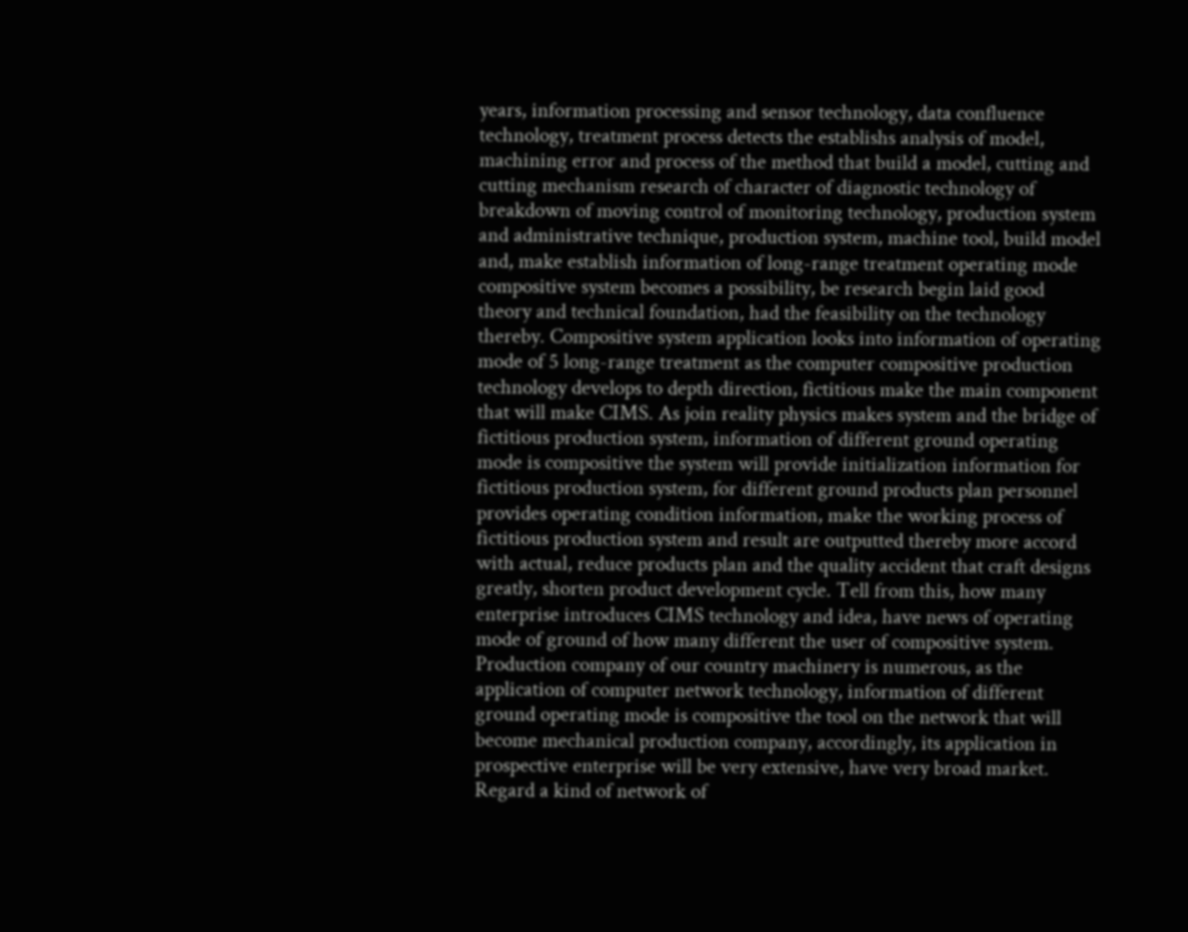years, information processing and sensor technology, data confluence technology, treatment process detects the establishs analysis of model, machining error and process of the method that build a model, cutting and cutting mechanism research of character of diagnostic technology of breakdown of moving control of monitoring technology, production system and administrative technique, production system, machine tool, build model and, make establish information of long-range treatment operating mode compositive system becomes a possibility, be research begin laid good theory and technical foundation, had the feasibility on the technology thereby. Compositive system application looks into information of operating mode of 5 long-range treatment as the computer compositive production technology develops to depth direction, fictitious make the main component that will make CIMS. As join reality physics makes system and the bridge of fictitious production system, information of different ground operating mode is compositive the system will provide initialization information for fictitious production system, for different ground products plan personnel provides operating condition information, make the working process of fictitious production system and result are outputted thereby more accord with actual, reduce products plan and the quality accident that craft designs greatly, shorten product development cycle. Tell from this, how many enterprise introduces CIMS technology and idea, have news of operating mode of ground of how many different the user of compositive system. Production company of our country machinery is numerous, as the application of computer network technology, information of different ground operating mode is compositive the tool on the network that will become mechanical production company, accordingly, its application in prospective enterprise will be very extensive, have very broad market. Regard a kind of network of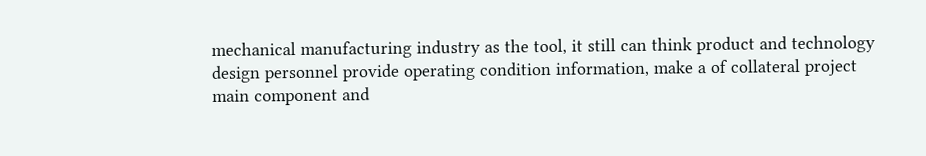mechanical manufacturing industry as the tool, it still can think product and technology design personnel provide operating condition information, make a of collateral project main component and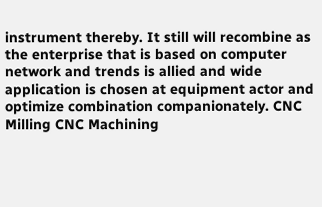instrument thereby. It still will recombine as the enterprise that is based on computer network and trends is allied and wide application is chosen at equipment actor and optimize combination companionately. CNC Milling CNC Machining